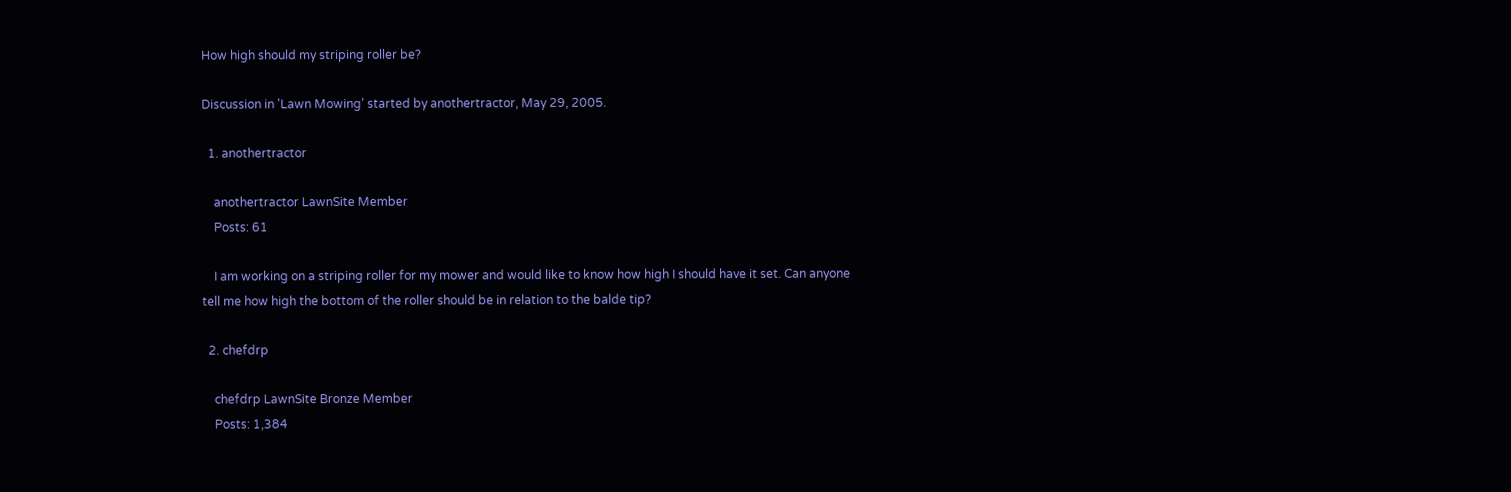How high should my striping roller be?

Discussion in 'Lawn Mowing' started by anothertractor, May 29, 2005.

  1. anothertractor

    anothertractor LawnSite Member
    Posts: 61

    I am working on a striping roller for my mower and would like to know how high I should have it set. Can anyone tell me how high the bottom of the roller should be in relation to the balde tip?

  2. chefdrp

    chefdrp LawnSite Bronze Member
    Posts: 1,384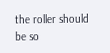the roller should be so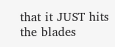that it JUST hits the blades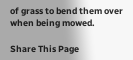of grass to bend them over when being mowed.

Share This Page